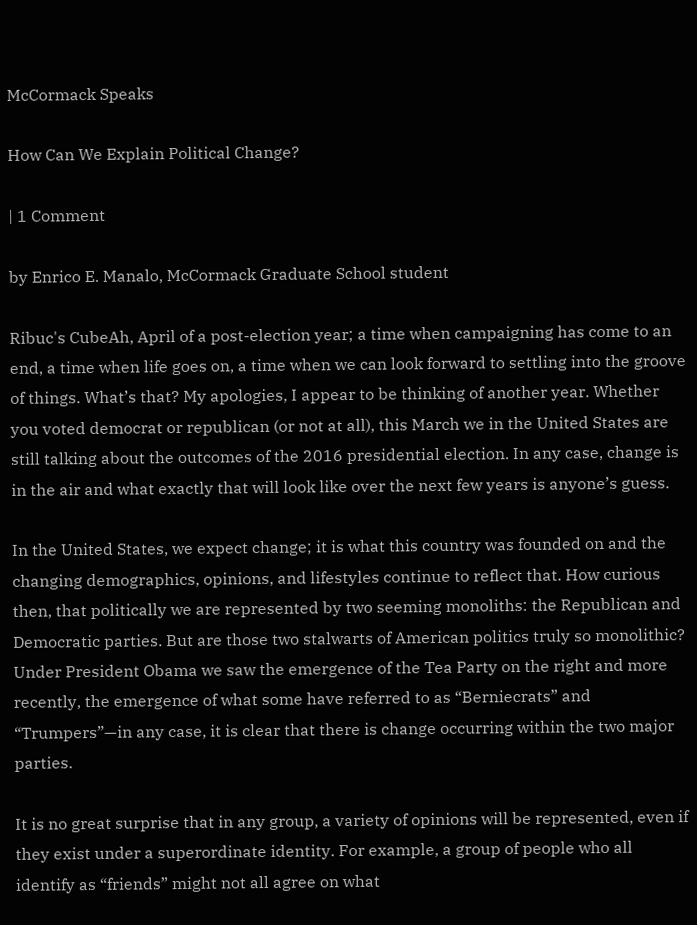McCormack Speaks

How Can We Explain Political Change?

| 1 Comment

by Enrico E. Manalo, McCormack Graduate School student

Ribuc's CubeAh, April of a post-election year; a time when campaigning has come to an end, a time when life goes on, a time when we can look forward to settling into the groove of things. What’s that? My apologies, I appear to be thinking of another year. Whether you voted democrat or republican (or not at all), this March we in the United States are still talking about the outcomes of the 2016 presidential election. In any case, change is in the air and what exactly that will look like over the next few years is anyone’s guess.

In the United States, we expect change; it is what this country was founded on and the changing demographics, opinions, and lifestyles continue to reflect that. How curious then, that politically we are represented by two seeming monoliths: the Republican and Democratic parties. But are those two stalwarts of American politics truly so monolithic?  Under President Obama we saw the emergence of the Tea Party on the right and more recently, the emergence of what some have referred to as “Berniecrats” and “Trumpers”—in any case, it is clear that there is change occurring within the two major parties.

It is no great surprise that in any group, a variety of opinions will be represented, even if they exist under a superordinate identity. For example, a group of people who all identify as “friends” might not all agree on what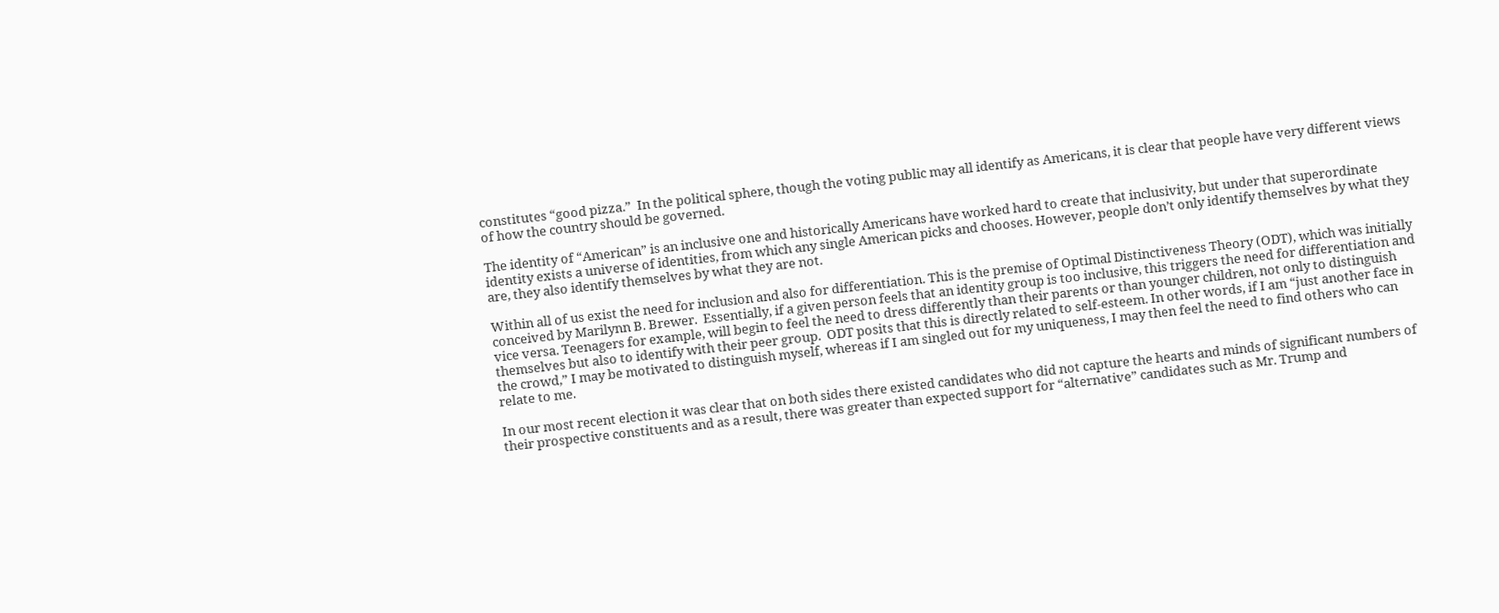constitutes “good pizza.”  In the political sphere, though the voting public may all identify as Americans, it is clear that people have very different views of how the country should be governed.

The identity of “American” is an inclusive one and historically Americans have worked hard to create that inclusivity, but under that superordinate identity exists a universe of identities, from which any single American picks and chooses. However, people don’t only identify themselves by what they are, they also identify themselves by what they are not.

Within all of us exist the need for inclusion and also for differentiation. This is the premise of Optimal Distinctiveness Theory (ODT), which was initially conceived by Marilynn B. Brewer.  Essentially, if a given person feels that an identity group is too inclusive, this triggers the need for differentiation and vice versa. Teenagers for example, will begin to feel the need to dress differently than their parents or than younger children, not only to distinguish themselves but also to identify with their peer group.  ODT posits that this is directly related to self-esteem. In other words, if I am “just another face in the crowd,” I may be motivated to distinguish myself, whereas if I am singled out for my uniqueness, I may then feel the need to find others who can relate to me.

In our most recent election it was clear that on both sides there existed candidates who did not capture the hearts and minds of significant numbers of their prospective constituents and as a result, there was greater than expected support for “alternative” candidates such as Mr. Trump and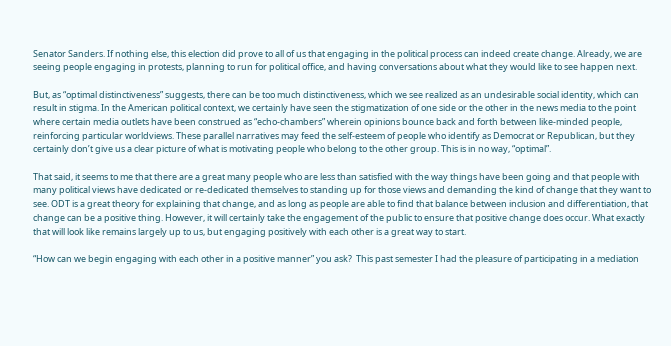Senator Sanders. If nothing else, this election did prove to all of us that engaging in the political process can indeed create change. Already, we are seeing people engaging in protests, planning to run for political office, and having conversations about what they would like to see happen next.

But, as “optimal distinctiveness” suggests, there can be too much distinctiveness, which we see realized as an undesirable social identity, which can result in stigma. In the American political context, we certainly have seen the stigmatization of one side or the other in the news media to the point where certain media outlets have been construed as “echo-chambers” wherein opinions bounce back and forth between like-minded people, reinforcing particular worldviews. These parallel narratives may feed the self-esteem of people who identify as Democrat or Republican, but they certainly don’t give us a clear picture of what is motivating people who belong to the other group. This is in no way, “optimal”.

That said, it seems to me that there are a great many people who are less than satisfied with the way things have been going and that people with many political views have dedicated or re-dedicated themselves to standing up for those views and demanding the kind of change that they want to see. ODT is a great theory for explaining that change, and as long as people are able to find that balance between inclusion and differentiation, that change can be a positive thing. However, it will certainly take the engagement of the public to ensure that positive change does occur. What exactly that will look like remains largely up to us, but engaging positively with each other is a great way to start.

“How can we begin engaging with each other in a positive manner” you ask?  This past semester I had the pleasure of participating in a mediation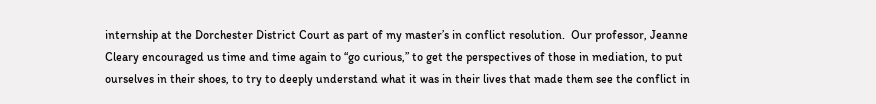internship at the Dorchester District Court as part of my master’s in conflict resolution.  Our professor, Jeanne Cleary encouraged us time and time again to “go curious,” to get the perspectives of those in mediation, to put ourselves in their shoes, to try to deeply understand what it was in their lives that made them see the conflict in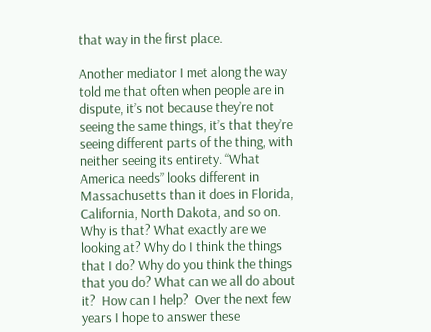that way in the first place.

Another mediator I met along the way told me that often when people are in dispute, it’s not because they’re not seeing the same things, it’s that they’re seeing different parts of the thing, with neither seeing its entirety. “What America needs” looks different in Massachusetts than it does in Florida, California, North Dakota, and so on. Why is that? What exactly are we looking at? Why do I think the things that I do? Why do you think the things that you do? What can we all do about it?  How can I help?  Over the next few years I hope to answer these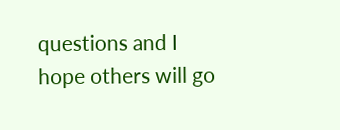questions and I hope others will go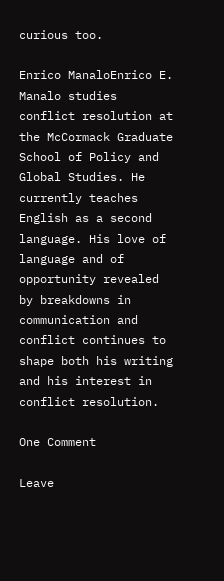curious too.

Enrico ManaloEnrico E. Manalo studies conflict resolution at the McCormack Graduate School of Policy and Global Studies. He currently teaches English as a second language. His love of language and of opportunity revealed by breakdowns in communication and conflict continues to shape both his writing and his interest in conflict resolution.

One Comment

Leave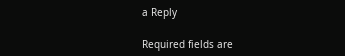a Reply

Required fields are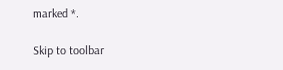marked *.

Skip to toolbar